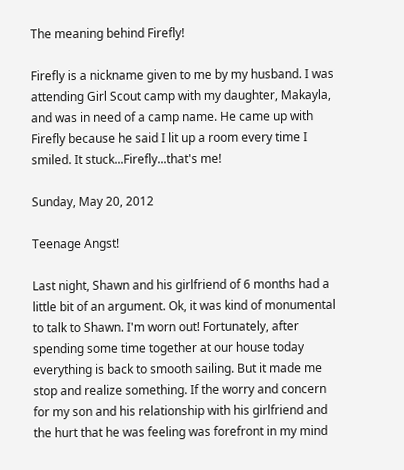The meaning behind Firefly!

Firefly is a nickname given to me by my husband. I was attending Girl Scout camp with my daughter, Makayla, and was in need of a camp name. He came up with Firefly because he said I lit up a room every time I smiled. It stuck...Firefly...that's me!

Sunday, May 20, 2012

Teenage Angst!

Last night, Shawn and his girlfriend of 6 months had a little bit of an argument. Ok, it was kind of monumental to talk to Shawn. I'm worn out! Fortunately, after spending some time together at our house today everything is back to smooth sailing. But it made me stop and realize something. If the worry and concern for my son and his relationship with his girlfriend and the hurt that he was feeling was forefront in my mind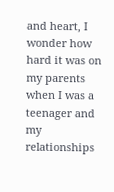and heart, I wonder how hard it was on my parents when I was a teenager and my relationships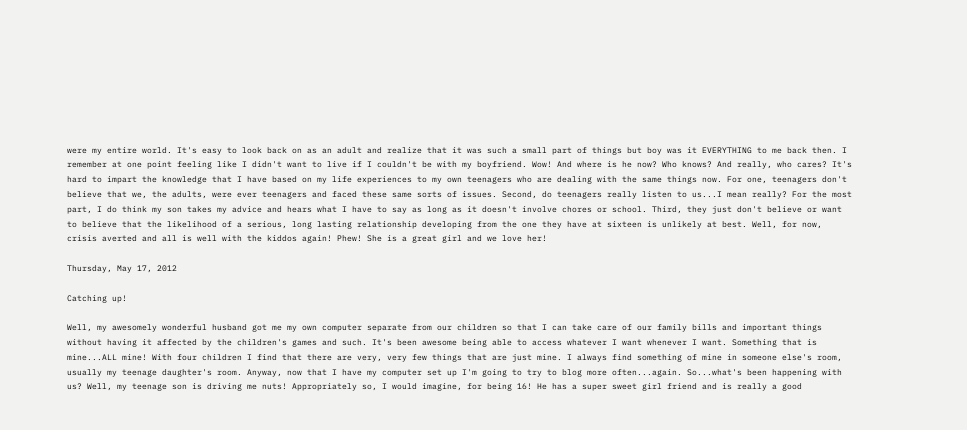were my entire world. It's easy to look back on as an adult and realize that it was such a small part of things but boy was it EVERYTHING to me back then. I remember at one point feeling like I didn't want to live if I couldn't be with my boyfriend. Wow! And where is he now? Who knows? And really, who cares? It's hard to impart the knowledge that I have based on my life experiences to my own teenagers who are dealing with the same things now. For one, teenagers don't believe that we, the adults, were ever teenagers and faced these same sorts of issues. Second, do teenagers really listen to us...I mean really? For the most part, I do think my son takes my advice and hears what I have to say as long as it doesn't involve chores or school. Third, they just don't believe or want to believe that the likelihood of a serious, long lasting relationship developing from the one they have at sixteen is unlikely at best. Well, for now, crisis averted and all is well with the kiddos again! Phew! She is a great girl and we love her!

Thursday, May 17, 2012

Catching up!

Well, my awesomely wonderful husband got me my own computer separate from our children so that I can take care of our family bills and important things without having it affected by the children's games and such. It's been awesome being able to access whatever I want whenever I want. Something that is mine...ALL mine! With four children I find that there are very, very few things that are just mine. I always find something of mine in someone else's room, usually my teenage daughter's room. Anyway, now that I have my computer set up I'm going to try to blog more often...again. So...what's been happening with us? Well, my teenage son is driving me nuts! Appropriately so, I would imagine, for being 16! He has a super sweet girl friend and is really a good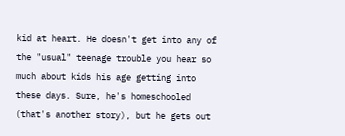kid at heart. He doesn't get into any of the "usual" teenage trouble you hear so much about kids his age getting into these days. Sure, he's homeschooled (that's another story), but he gets out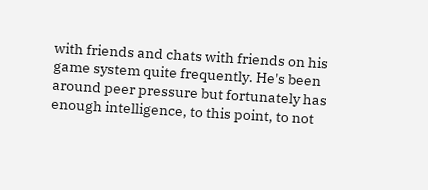with friends and chats with friends on his game system quite frequently. He's been around peer pressure but fortunately has enough intelligence, to this point, to not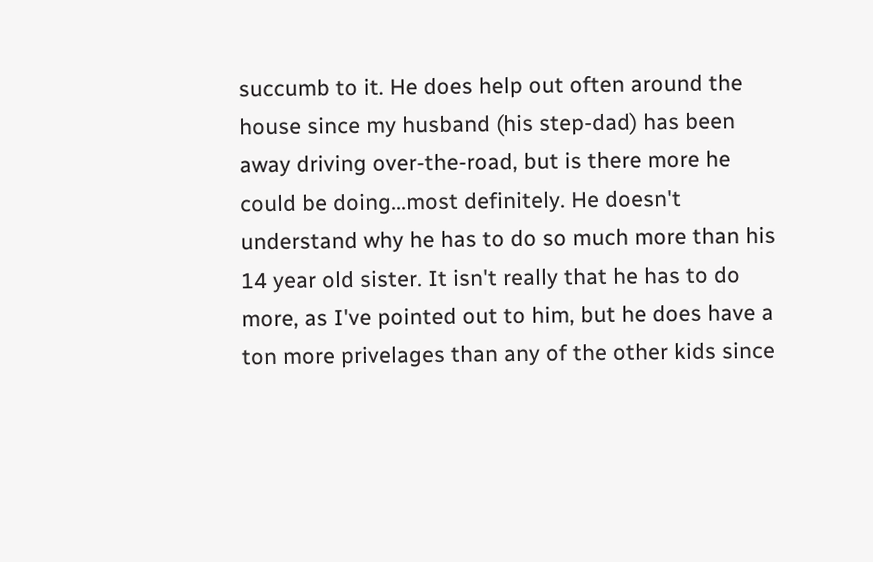succumb to it. He does help out often around the house since my husband (his step-dad) has been away driving over-the-road, but is there more he could be doing...most definitely. He doesn't understand why he has to do so much more than his 14 year old sister. It isn't really that he has to do more, as I've pointed out to him, but he does have a ton more privelages than any of the other kids since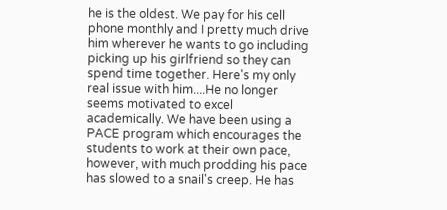he is the oldest. We pay for his cell phone monthly and I pretty much drive him wherever he wants to go including picking up his girlfriend so they can spend time together. Here's my only real issue with him....He no longer seems motivated to excel academically. We have been using a PACE program which encourages the students to work at their own pace, however, with much prodding his pace has slowed to a snail's creep. He has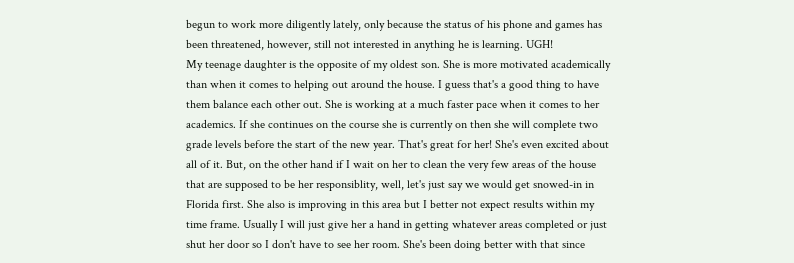begun to work more diligently lately, only because the status of his phone and games has been threatened, however, still not interested in anything he is learning. UGH!
My teenage daughter is the opposite of my oldest son. She is more motivated academically than when it comes to helping out around the house. I guess that's a good thing to have them balance each other out. She is working at a much faster pace when it comes to her academics. If she continues on the course she is currently on then she will complete two grade levels before the start of the new year. That's great for her! She's even excited about all of it. But, on the other hand if I wait on her to clean the very few areas of the house that are supposed to be her responsiblity, well, let's just say we would get snowed-in in Florida first. She also is improving in this area but I better not expect results within my time frame. Usually I will just give her a hand in getting whatever areas completed or just shut her door so I don't have to see her room. She's been doing better with that since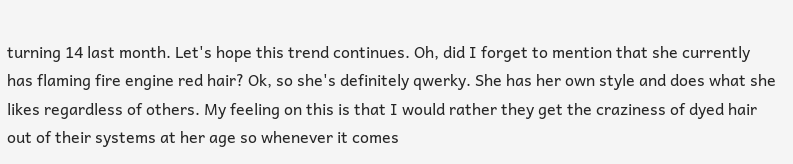turning 14 last month. Let's hope this trend continues. Oh, did I forget to mention that she currently has flaming fire engine red hair? Ok, so she's definitely qwerky. She has her own style and does what she likes regardless of others. My feeling on this is that I would rather they get the craziness of dyed hair out of their systems at her age so whenever it comes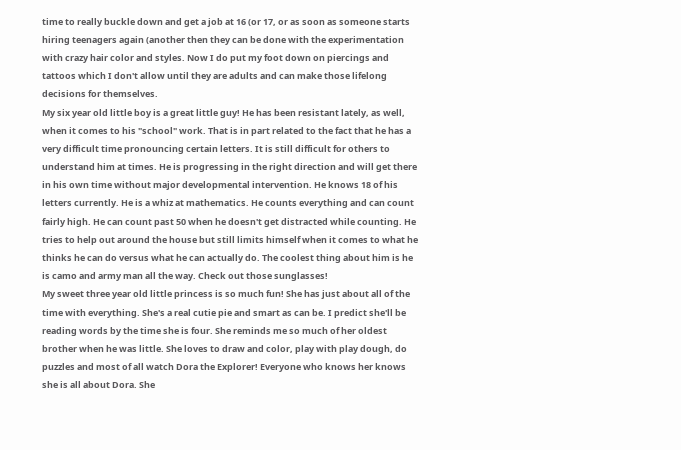time to really buckle down and get a job at 16 (or 17, or as soon as someone starts hiring teenagers again (another then they can be done with the experimentation with crazy hair color and styles. Now I do put my foot down on piercings and tattoos which I don't allow until they are adults and can make those lifelong decisions for themselves.
My six year old little boy is a great little guy! He has been resistant lately, as well, when it comes to his "school" work. That is in part related to the fact that he has a very difficult time pronouncing certain letters. It is still difficult for others to understand him at times. He is progressing in the right direction and will get there in his own time without major developmental intervention. He knows 18 of his letters currently. He is a whiz at mathematics. He counts everything and can count fairly high. He can count past 50 when he doesn't get distracted while counting. He tries to help out around the house but still limits himself when it comes to what he thinks he can do versus what he can actually do. The coolest thing about him is he is camo and army man all the way. Check out those sunglasses!
My sweet three year old little princess is so much fun! She has just about all of the time with everything. She's a real cutie pie and smart as can be. I predict she'll be reading words by the time she is four. She reminds me so much of her oldest brother when he was little. She loves to draw and color, play with play dough, do puzzles and most of all watch Dora the Explorer! Everyone who knows her knows she is all about Dora. She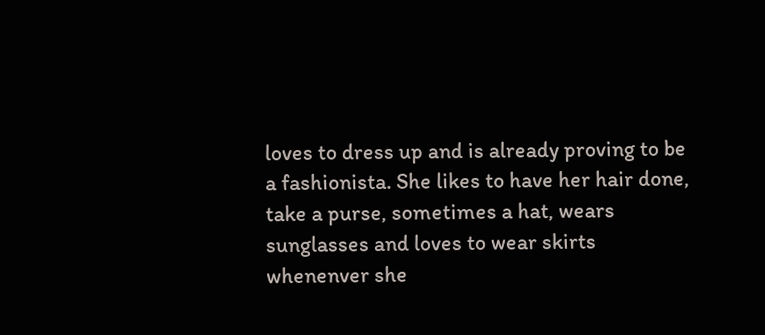loves to dress up and is already proving to be a fashionista. She likes to have her hair done, take a purse, sometimes a hat, wears sunglasses and loves to wear skirts whenenver she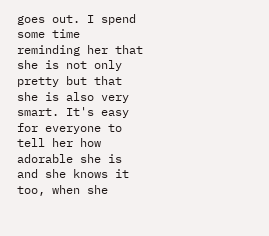goes out. I spend some time reminding her that she is not only pretty but that she is also very smart. It's easy for everyone to tell her how adorable she is and she knows it too, when she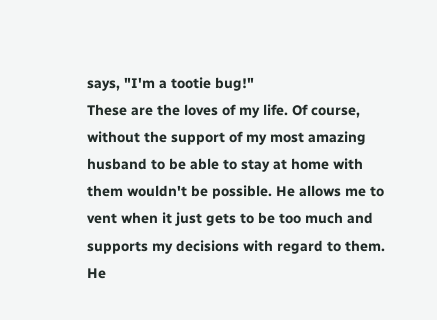says, "I'm a tootie bug!"
These are the loves of my life. Of course, without the support of my most amazing husband to be able to stay at home with them wouldn't be possible. He allows me to vent when it just gets to be too much and supports my decisions with regard to them. He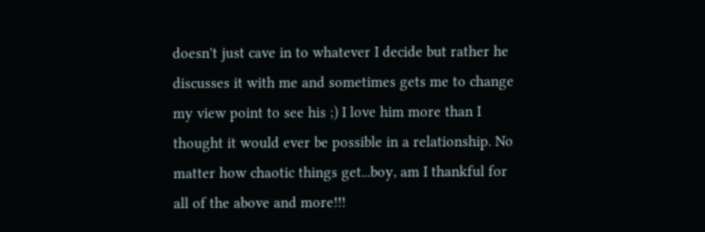doesn't just cave in to whatever I decide but rather he discusses it with me and sometimes gets me to change my view point to see his ;) I love him more than I thought it would ever be possible in a relationship. No matter how chaotic things get...boy, am I thankful for all of the above and more!!!